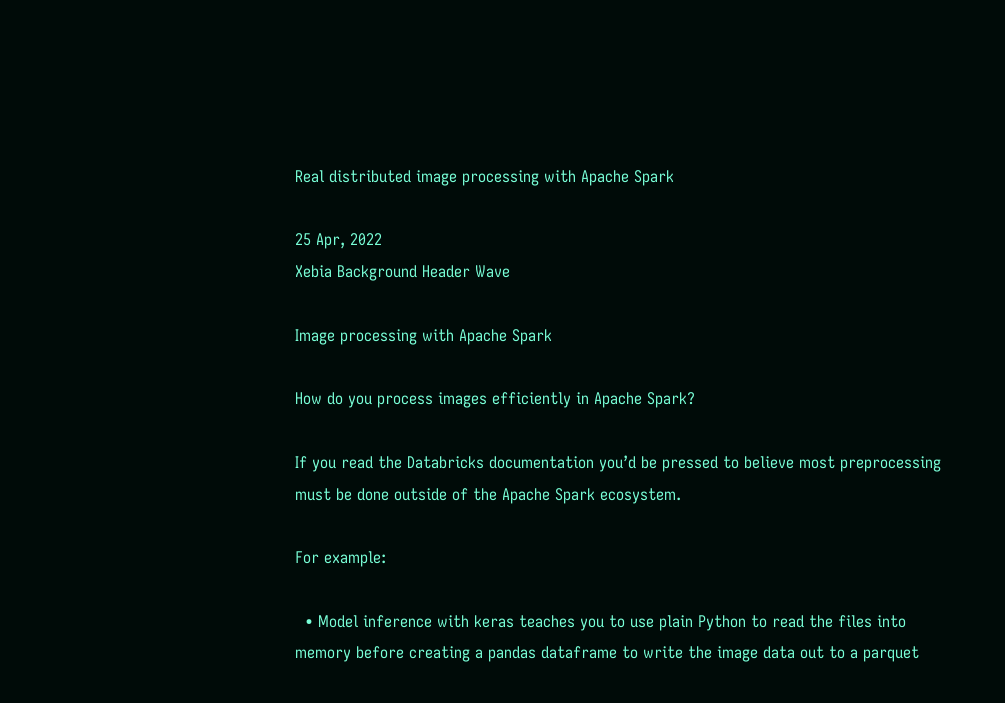Real distributed image processing with Apache Spark

25 Apr, 2022
Xebia Background Header Wave

Image processing with Apache Spark

How do you process images efficiently in Apache Spark?

If you read the Databricks documentation you’d be pressed to believe most preprocessing must be done outside of the Apache Spark ecosystem.

For example:

  • Model inference with keras teaches you to use plain Python to read the files into memory before creating a pandas dataframe to write the image data out to a parquet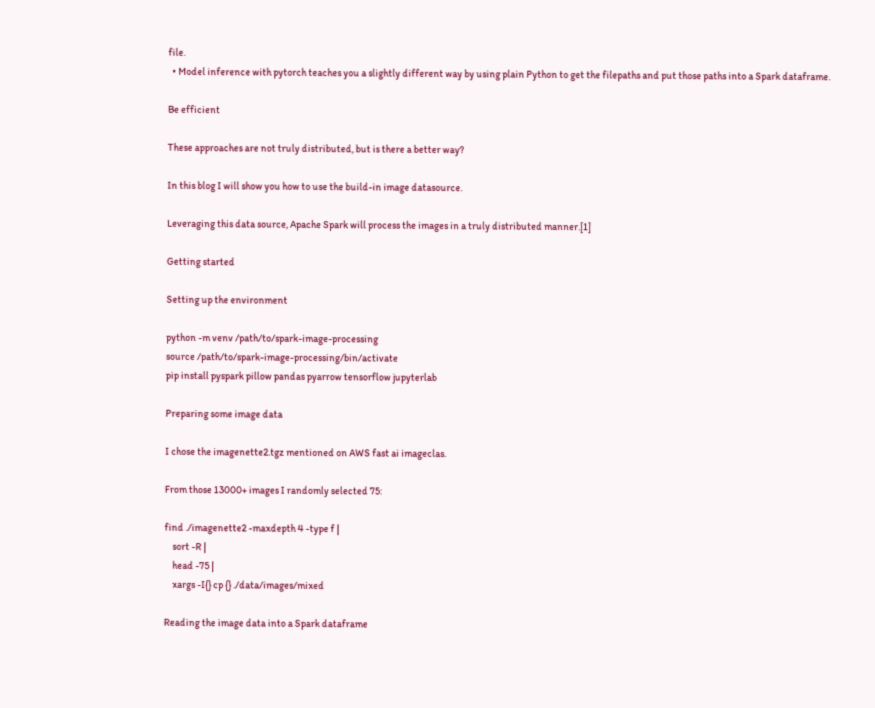file.
  • Model inference with pytorch teaches you a slightly different way by using plain Python to get the filepaths and put those paths into a Spark dataframe.

Be efficient

These approaches are not truly distributed, but is there a better way?

In this blog I will show you how to use the build-in image datasource.

Leveraging this data source, Apache Spark will process the images in a truly distributed manner.[1]

Getting started

Setting up the environment

python -m venv /path/to/spark-image-processing
source /path/to/spark-image-processing/bin/activate
pip install pyspark pillow pandas pyarrow tensorflow jupyterlab

Preparing some image data

I chose the imagenette2.tgz mentioned on AWS fast ai imageclas.

From those 13000+ images I randomly selected 75:

find ./imagenette2 -maxdepth 4 -type f |
    sort -R |
    head -75 |
    xargs -I{} cp {} ./data/images/mixed

Reading the image data into a Spark dataframe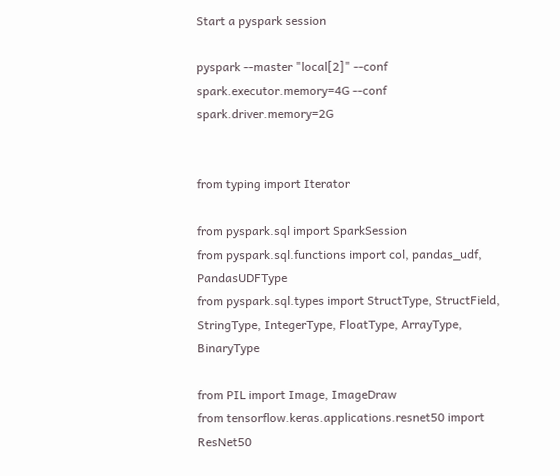Start a pyspark session

pyspark --master "local[2]" --conf spark.executor.memory=4G --conf spark.driver.memory=2G


from typing import Iterator

from pyspark.sql import SparkSession
from pyspark.sql.functions import col, pandas_udf, PandasUDFType
from pyspark.sql.types import StructType, StructField, StringType, IntegerType, FloatType, ArrayType, BinaryType

from PIL import Image, ImageDraw
from tensorflow.keras.applications.resnet50 import ResNet50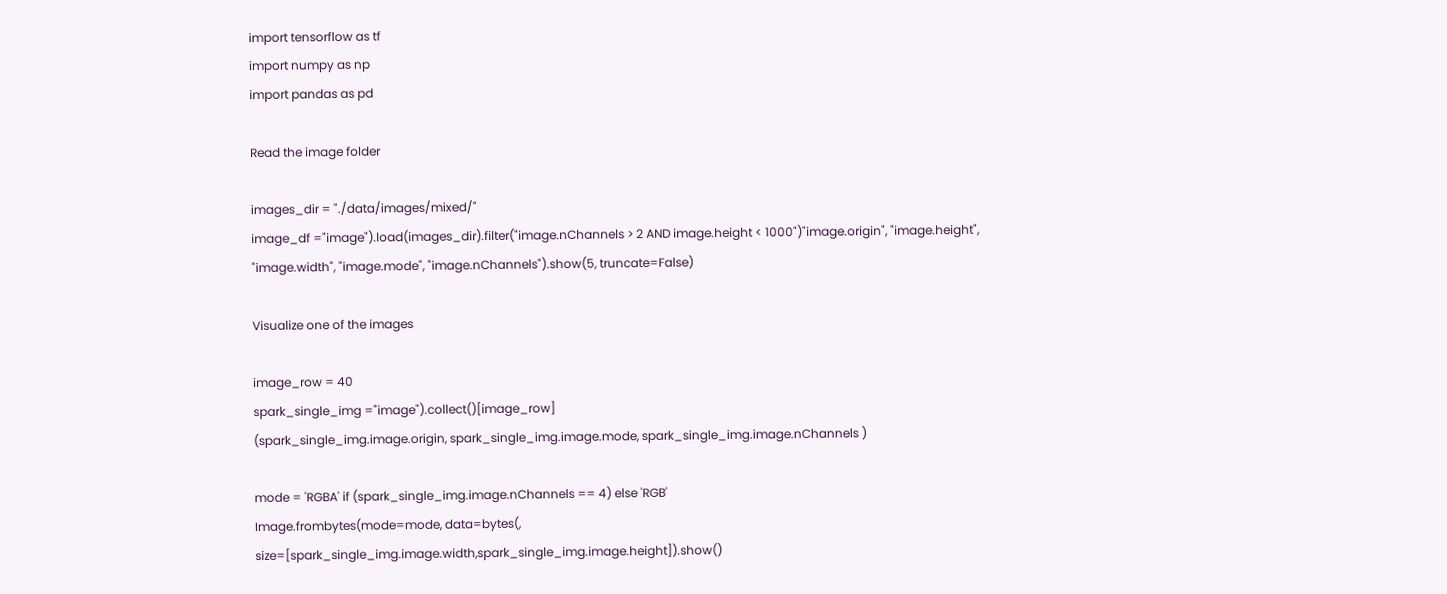import tensorflow as tf
import numpy as np
import pandas as pd

Read the image folder

images_dir = "./data/images/mixed/"
image_df ="image").load(images_dir).filter("image.nChannels > 2 AND image.height < 1000")"image.origin", "image.height", "image.width", "image.mode", "image.nChannels").show(5, truncate=False)

Visualize one of the images

image_row = 40
spark_single_img ="image").collect()[image_row]
(spark_single_img.image.origin, spark_single_img.image.mode, spark_single_img.image.nChannels )

mode = 'RGBA' if (spark_single_img.image.nChannels == 4) else 'RGB'
Image.frombytes(mode=mode, data=bytes(, size=[spark_single_img.image.width,spark_single_img.image.height]).show()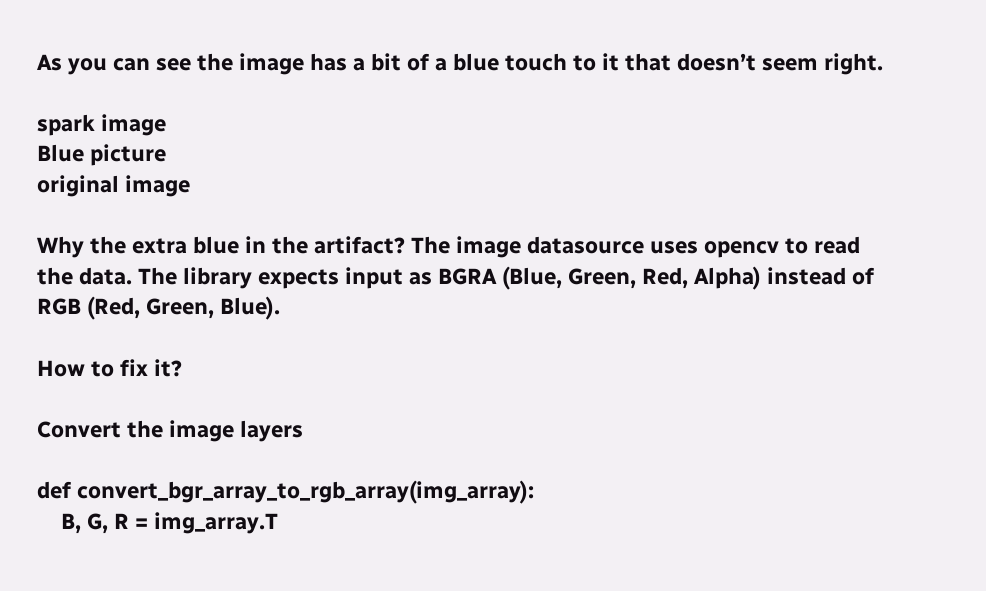As you can see the image has a bit of a blue touch to it that doesn’t seem right.

spark image
Blue picture
original image

Why the extra blue in the artifact? The image datasource uses opencv to read the data. The library expects input as BGRA (Blue, Green, Red, Alpha) instead of RGB (Red, Green, Blue).

How to fix it?

Convert the image layers

def convert_bgr_array_to_rgb_array(img_array):
    B, G, R = img_array.T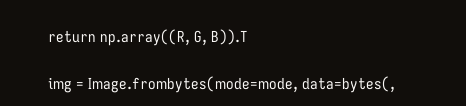return np.array((R, G, B)).T

img = Image.frombytes(mode=mode, data=bytes(,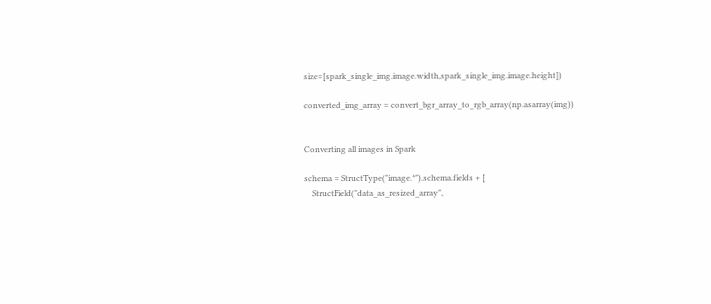size=[spark_single_img.image.width,spark_single_img.image.height])

converted_img_array = convert_bgr_array_to_rgb_array(np.asarray(img))


Converting all images in Spark

schema = StructType("image.*").schema.fields + [
    StructField("data_as_resized_array",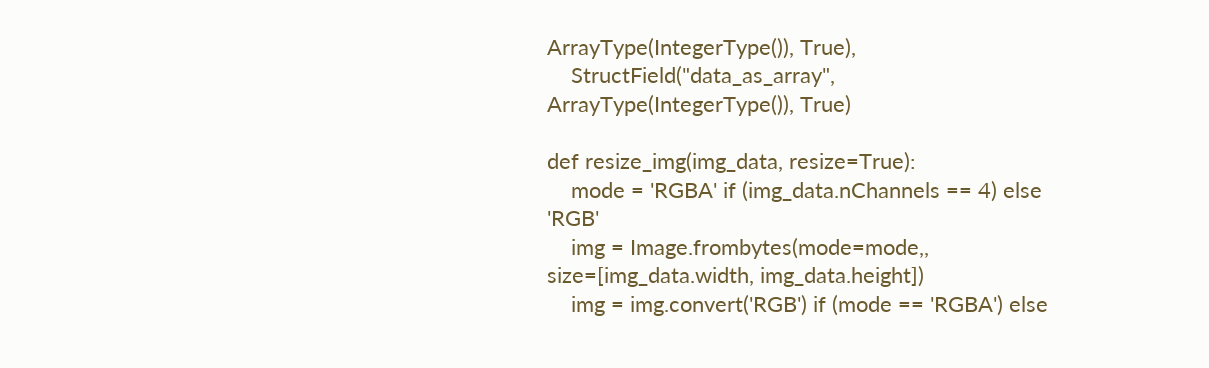ArrayType(IntegerType()), True),
    StructField("data_as_array", ArrayType(IntegerType()), True)

def resize_img(img_data, resize=True):
    mode = 'RGBA' if (img_data.nChannels == 4) else 'RGB'
    img = Image.frombytes(mode=mode,, size=[img_data.width, img_data.height])
    img = img.convert('RGB') if (mode == 'RGBA') else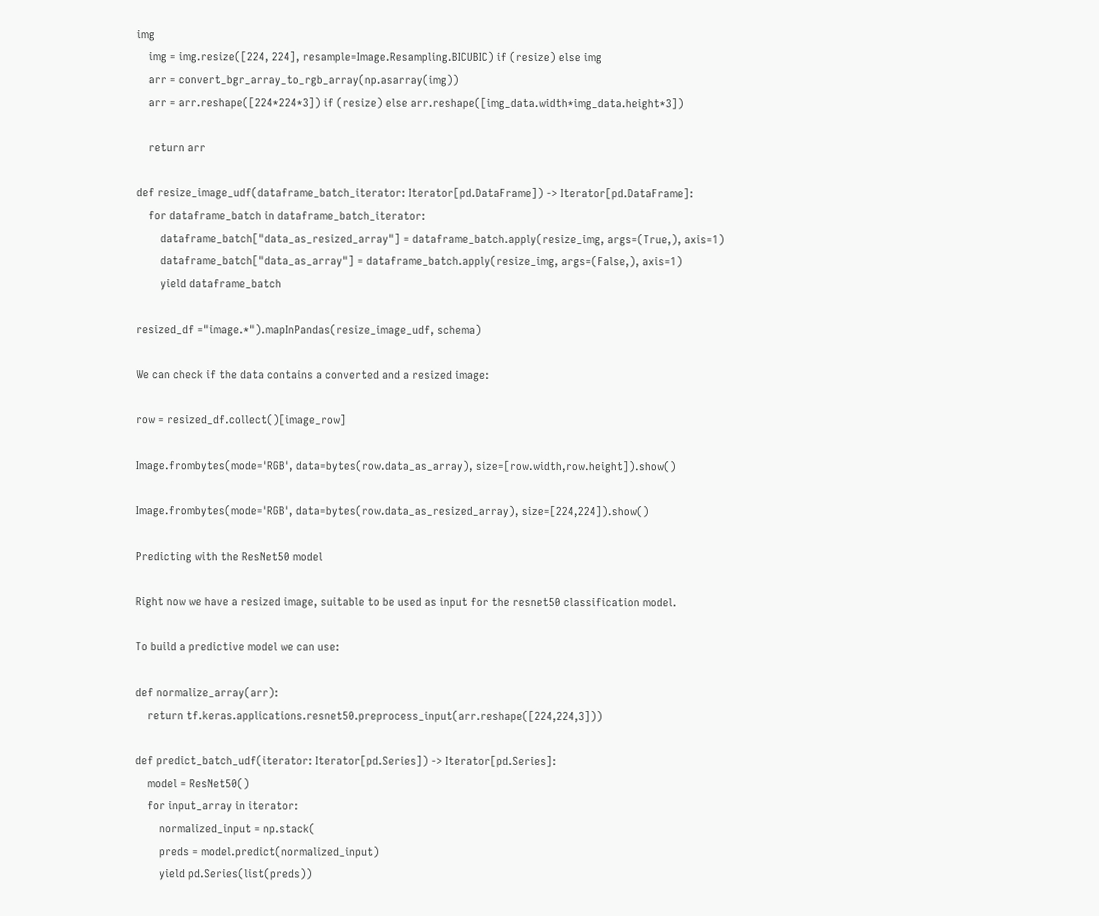img
    img = img.resize([224, 224], resample=Image.Resampling.BICUBIC) if (resize) else img
    arr = convert_bgr_array_to_rgb_array(np.asarray(img))
    arr = arr.reshape([224*224*3]) if (resize) else arr.reshape([img_data.width*img_data.height*3])

    return arr

def resize_image_udf(dataframe_batch_iterator: Iterator[pd.DataFrame]) -> Iterator[pd.DataFrame]:
    for dataframe_batch in dataframe_batch_iterator:
        dataframe_batch["data_as_resized_array"] = dataframe_batch.apply(resize_img, args=(True,), axis=1)
        dataframe_batch["data_as_array"] = dataframe_batch.apply(resize_img, args=(False,), axis=1)
        yield dataframe_batch

resized_df ="image.*").mapInPandas(resize_image_udf, schema)

We can check if the data contains a converted and a resized image:

row = resized_df.collect()[image_row]

Image.frombytes(mode='RGB', data=bytes(row.data_as_array), size=[row.width,row.height]).show()

Image.frombytes(mode='RGB', data=bytes(row.data_as_resized_array), size=[224,224]).show()

Predicting with the ResNet50 model

Right now we have a resized image, suitable to be used as input for the resnet50 classification model.

To build a predictive model we can use:

def normalize_array(arr):
    return tf.keras.applications.resnet50.preprocess_input(arr.reshape([224,224,3]))

def predict_batch_udf(iterator: Iterator[pd.Series]) -> Iterator[pd.Series]:
    model = ResNet50()
    for input_array in iterator:
        normalized_input = np.stack(
        preds = model.predict(normalized_input)
        yield pd.Series(list(preds))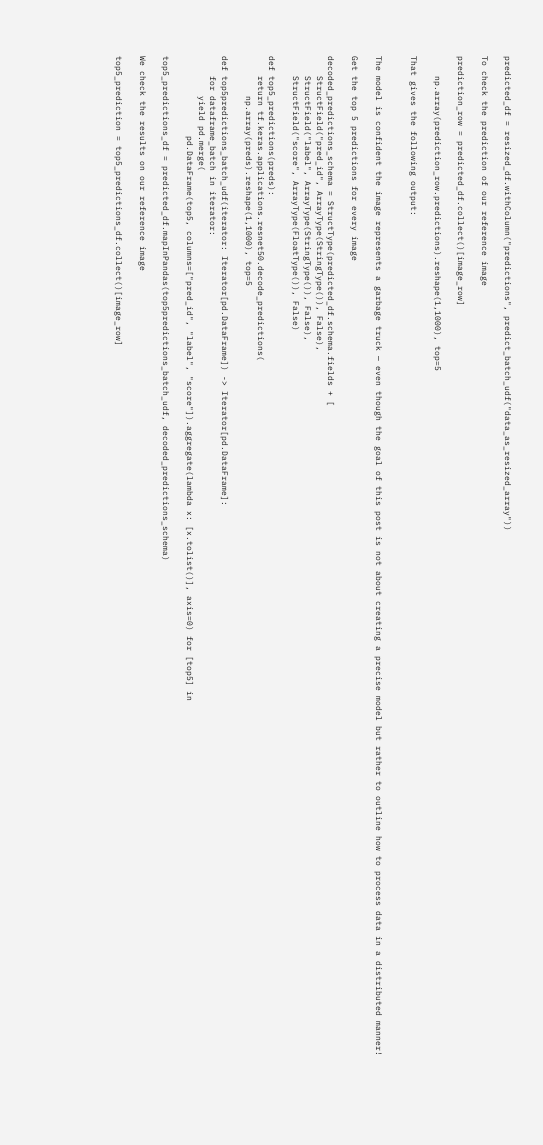predicted_df = resized_df.withColumn("predictions", predict_batch_udf("data_as_resized_array"))

To check the prediction of our reference image

prediction_row = predicted_df.collect()[image_row]

    np.array(prediction_row.predictions).reshape(1,1000), top=5

That gives the following output:


The model is confident the image represents a garbage truck — even though the goal of this post is not about creating a precise model but rather to outline how to process data in a distributed manner!

Get the top 5 predictions for every image

decoded_predictions_schema = StructType(predicted_df.schema.fields + [
    StructField("pred_id", ArrayType(StringType()), False),
    StructField("label", ArrayType(StringType()), False),
    StructField("score", ArrayType(FloatType()), False)

def top5_predictions(preds):
    return tf.keras.applications.resnet50.decode_predictions(
        np.array(preds).reshape(1,1000), top=5

def top5predictions_batch_udf(iterator: Iterator[pd.DataFrame]) -> Iterator[pd.DataFrame]:
    for dataframe_batch in iterator:
        yield pd.merge(
                pd.DataFrame(top5, columns=["pred_id", "label", "score"]).aggregate(lambda x: [x.tolist()], axis=0) for [top5] in

top5_predictions_df = predicted_df.mapInPandas(top5predictions_batch_udf, decoded_predictions_schema)

We check the results on our reference image

top5_prediction = top5_predictions_df.collect()[image_row]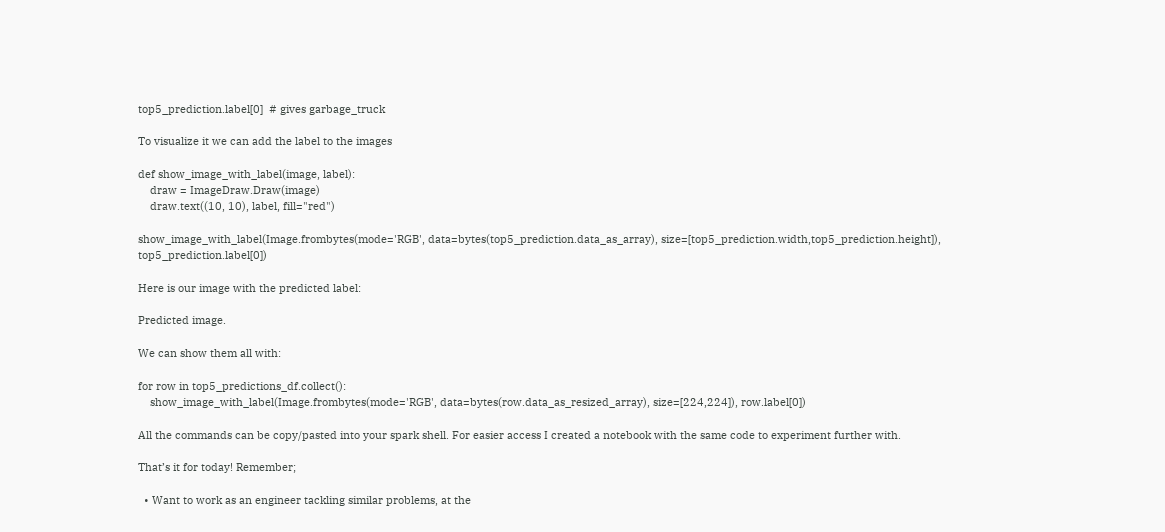top5_prediction.label[0]  # gives garbage_truck

To visualize it we can add the label to the images

def show_image_with_label(image, label):
    draw = ImageDraw.Draw(image)
    draw.text((10, 10), label, fill="red")

show_image_with_label(Image.frombytes(mode='RGB', data=bytes(top5_prediction.data_as_array), size=[top5_prediction.width,top5_prediction.height]), top5_prediction.label[0])

Here is our image with the predicted label:

Predicted image.

We can show them all with:

for row in top5_predictions_df.collect():
    show_image_with_label(Image.frombytes(mode='RGB', data=bytes(row.data_as_resized_array), size=[224,224]), row.label[0])

All the commands can be copy/pasted into your spark shell. For easier access I created a notebook with the same code to experiment further with.

That’s it for today! Remember;

  • Want to work as an engineer tackling similar problems, at the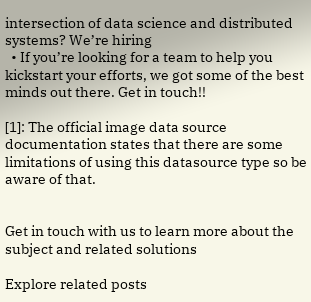intersection of data science and distributed systems? We’re hiring
  • If you’re looking for a team to help you kickstart your efforts, we got some of the best minds out there. Get in touch!!

[1]: The official image data source documentation states that there are some limitations of using this datasource type so be aware of that.


Get in touch with us to learn more about the subject and related solutions

Explore related posts